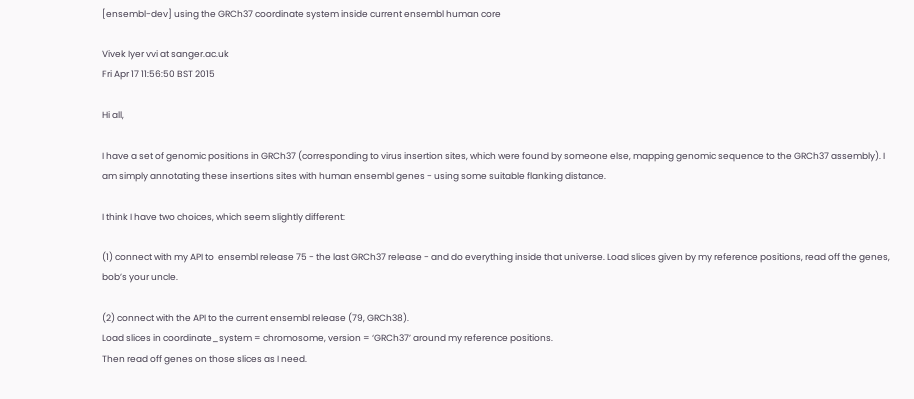[ensembl-dev] using the GRCh37 coordinate system inside current ensembl human core

Vivek Iyer vvi at sanger.ac.uk
Fri Apr 17 11:56:50 BST 2015

Hi all,

I have a set of genomic positions in GRCh37 (corresponding to virus insertion sites, which were found by someone else, mapping genomic sequence to the GRCh37 assembly). I am simply annotating these insertions sites with human ensembl genes - using some suitable flanking distance.

I think I have two choices, which seem slightly different:

(1) connect with my API to  ensembl release 75 - the last GRCh37 release - and do everything inside that universe. Load slices given by my reference positions, read off the genes, bob’s your uncle.

(2) connect with the API to the current ensembl release (79, GRCh38).
Load slices in coordinate_system = chromosome, version = ‘GRCh37’ around my reference positions.
Then read off genes on those slices as I need.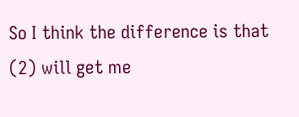So I think the difference is that (2) will get me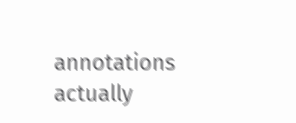annotations actually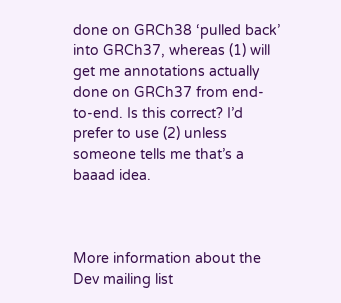done on GRCh38 ‘pulled back’ into GRCh37, whereas (1) will get me annotations actually done on GRCh37 from end-to-end. Is this correct? I’d prefer to use (2) unless someone tells me that’s a baaad idea.



More information about the Dev mailing list